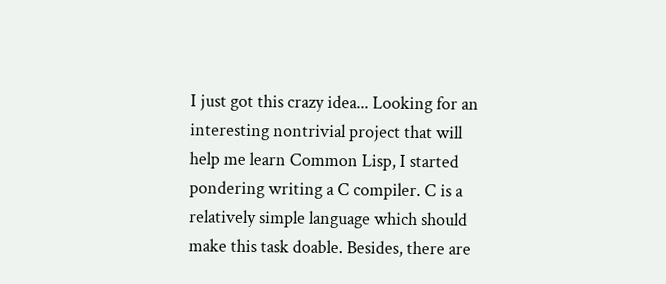I just got this crazy idea... Looking for an interesting nontrivial project that will help me learn Common Lisp, I started pondering writing a C compiler. C is a relatively simple language which should make this task doable. Besides, there are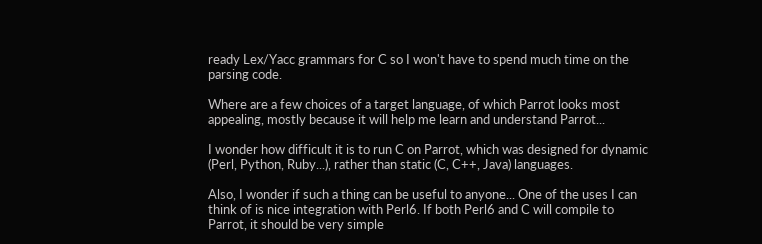ready Lex/Yacc grammars for C so I won't have to spend much time on the parsing code.

Where are a few choices of a target language, of which Parrot looks most appealing, mostly because it will help me learn and understand Parrot...

I wonder how difficult it is to run C on Parrot, which was designed for dynamic (Perl, Python, Ruby...), rather than static (C, C++, Java) languages.

Also, I wonder if such a thing can be useful to anyone... One of the uses I can think of is nice integration with Perl6. If both Perl6 and C will compile to Parrot, it should be very simple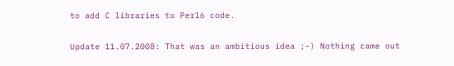to add C libraries to Perl6 code.

Update 11.07.2008: That was an ambitious idea ;-) Nothing came out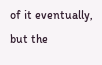of it eventually, but the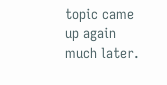topic came up again much later.